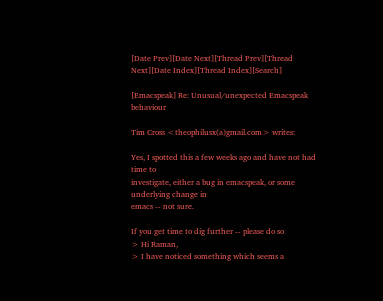[Date Prev][Date Next][Thread Prev][Thread Next][Date Index][Thread Index][Search]

[Emacspeak] Re: Unusual/unexpected Emacspeak behaviour

Tim Cross <theophilusx(a)gmail.com> writes:

Yes, I spotted this a few weeks ago and have not had time to
investigate, either a bug in emacspeak, or some underlying change in
emacs -- not sure.

If you get time to dig further -- please do so
> Hi Raman,
> I have noticed something which seems a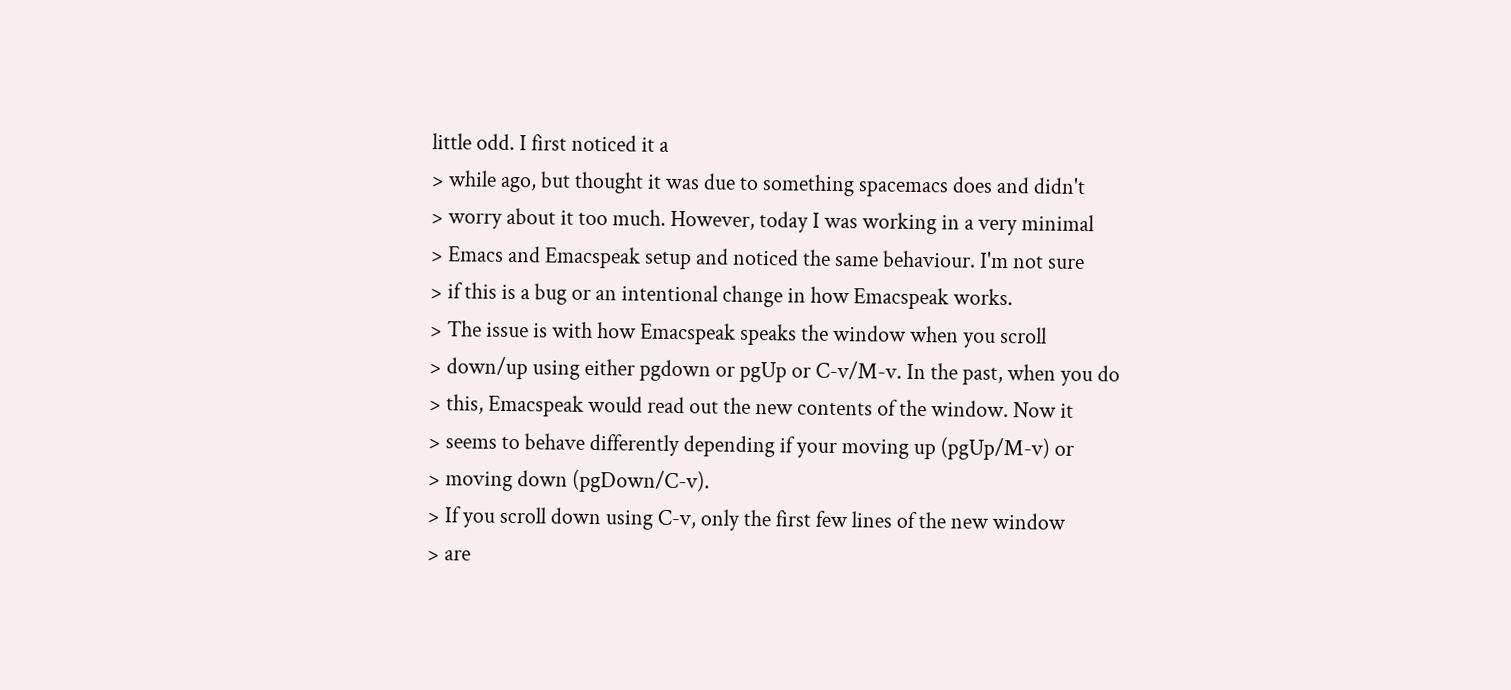little odd. I first noticed it a
> while ago, but thought it was due to something spacemacs does and didn't
> worry about it too much. However, today I was working in a very minimal
> Emacs and Emacspeak setup and noticed the same behaviour. I'm not sure
> if this is a bug or an intentional change in how Emacspeak works.
> The issue is with how Emacspeak speaks the window when you scroll
> down/up using either pgdown or pgUp or C-v/M-v. In the past, when you do
> this, Emacspeak would read out the new contents of the window. Now it
> seems to behave differently depending if your moving up (pgUp/M-v) or
> moving down (pgDown/C-v).
> If you scroll down using C-v, only the first few lines of the new window
> are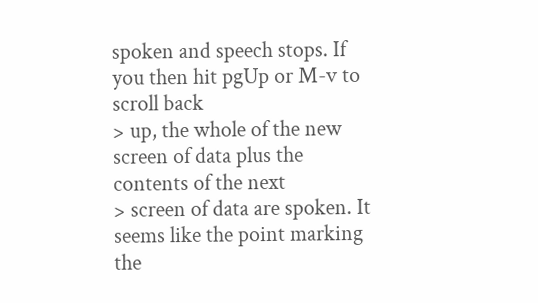spoken and speech stops. If you then hit pgUp or M-v to scroll back
> up, the whole of the new screen of data plus the contents of the next
> screen of data are spoken. It seems like the point marking the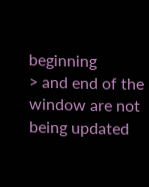beginning
> and end of the window are not being updated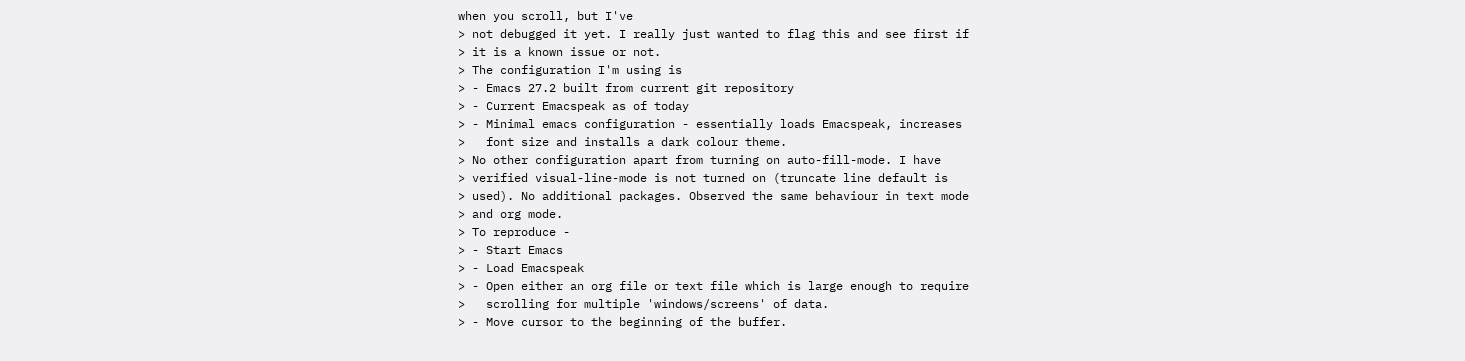when you scroll, but I've
> not debugged it yet. I really just wanted to flag this and see first if
> it is a known issue or not.
> The configuration I'm using is
> - Emacs 27.2 built from current git repository
> - Current Emacspeak as of today
> - Minimal emacs configuration - essentially loads Emacspeak, increases
>   font size and installs a dark colour theme.
> No other configuration apart from turning on auto-fill-mode. I have
> verified visual-line-mode is not turned on (truncate line default is
> used). No additional packages. Observed the same behaviour in text mode
> and org mode.
> To reproduce -
> - Start Emacs
> - Load Emacspeak
> - Open either an org file or text file which is large enough to require
>   scrolling for multiple 'windows/screens' of data.
> - Move cursor to the beginning of the buffer.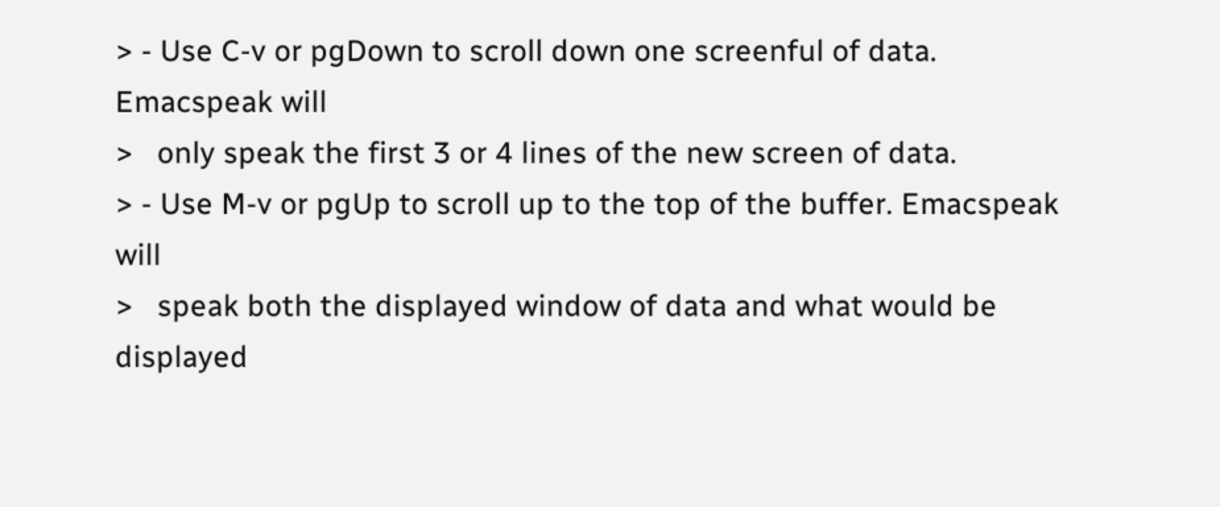> - Use C-v or pgDown to scroll down one screenful of data. Emacspeak will
>   only speak the first 3 or 4 lines of the new screen of data.
> - Use M-v or pgUp to scroll up to the top of the buffer. Emacspeak will
>   speak both the displayed window of data and what would be displayed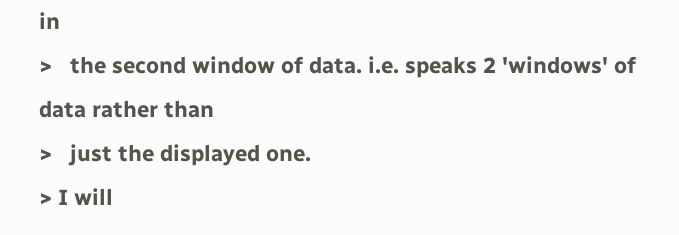in
>   the second window of data. i.e. speaks 2 'windows' of data rather than
>   just the displayed one.
> I will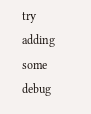try adding some debug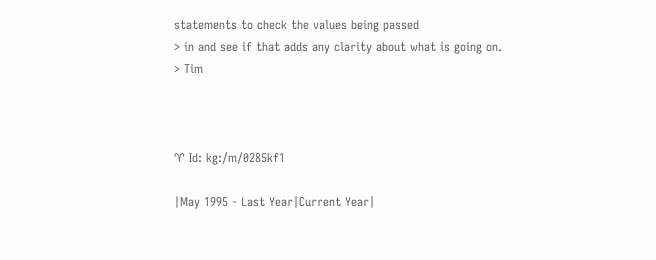statements to check the values being passed
> in and see if that adds any clarity about what is going on.
> Tim



♈ Id: kg:/m/0285kf1

|May 1995 - Last Year|Current Year|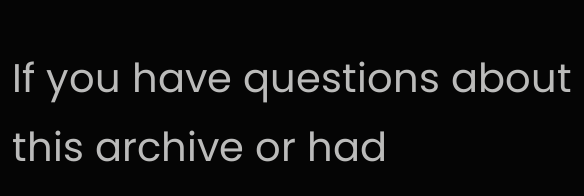If you have questions about this archive or had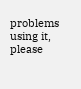problems using it, please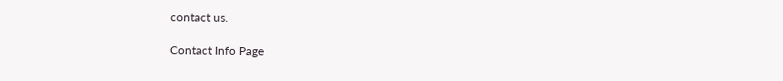contact us.

Contact Info Page